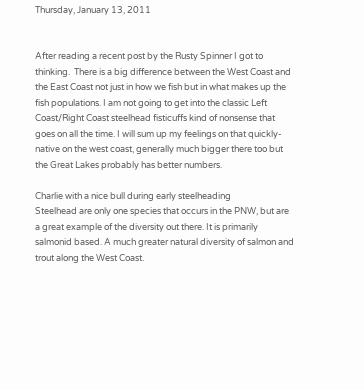Thursday, January 13, 2011


After reading a recent post by the Rusty Spinner I got to thinking.  There is a big difference between the West Coast and the East Coast not just in how we fish but in what makes up the fish populations. I am not going to get into the classic Left Coast/Right Coast steelhead fisticuffs kind of nonsense that goes on all the time. I will sum up my feelings on that quickly- native on the west coast, generally much bigger there too but the Great Lakes probably has better numbers.

Charlie with a nice bull during early steelheading
Steelhead are only one species that occurs in the PNW, but are a great example of the diversity out there. It is primarily salmonid based. A much greater natural diversity of salmon and trout along the West Coast.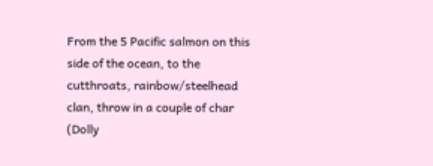From the 5 Pacific salmon on this side of the ocean, to the cutthroats, rainbow/steelhead clan, throw in a couple of char (Dolly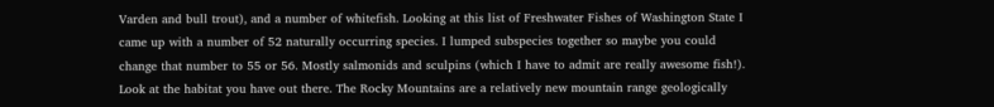Varden and bull trout), and a number of whitefish. Looking at this list of Freshwater Fishes of Washington State I came up with a number of 52 naturally occurring species. I lumped subspecies together so maybe you could change that number to 55 or 56. Mostly salmonids and sculpins (which I have to admit are really awesome fish!). Look at the habitat you have out there. The Rocky Mountains are a relatively new mountain range geologically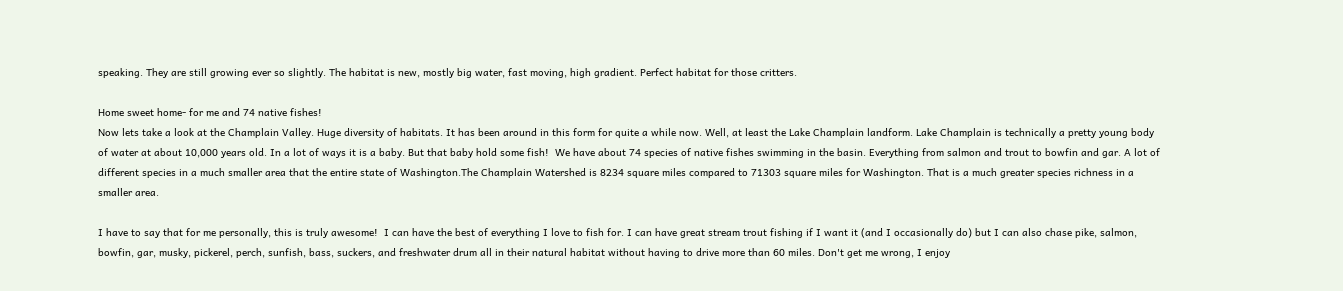speaking. They are still growing ever so slightly. The habitat is new, mostly big water, fast moving, high gradient. Perfect habitat for those critters.

Home sweet home- for me and 74 native fishes!
Now lets take a look at the Champlain Valley. Huge diversity of habitats. It has been around in this form for quite a while now. Well, at least the Lake Champlain landform. Lake Champlain is technically a pretty young body of water at about 10,000 years old. In a lot of ways it is a baby. But that baby hold some fish!  We have about 74 species of native fishes swimming in the basin. Everything from salmon and trout to bowfin and gar. A lot of different species in a much smaller area that the entire state of Washington.The Champlain Watershed is 8234 square miles compared to 71303 square miles for Washington. That is a much greater species richness in a smaller area.

I have to say that for me personally, this is truly awesome!  I can have the best of everything I love to fish for. I can have great stream trout fishing if I want it (and I occasionally do) but I can also chase pike, salmon, bowfin, gar, musky, pickerel, perch, sunfish, bass, suckers, and freshwater drum all in their natural habitat without having to drive more than 60 miles. Don't get me wrong, I enjoy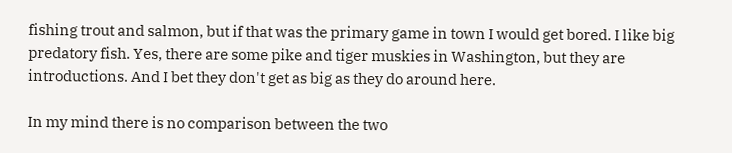fishing trout and salmon, but if that was the primary game in town I would get bored. I like big predatory fish. Yes, there are some pike and tiger muskies in Washington, but they are introductions. And I bet they don't get as big as they do around here.

In my mind there is no comparison between the two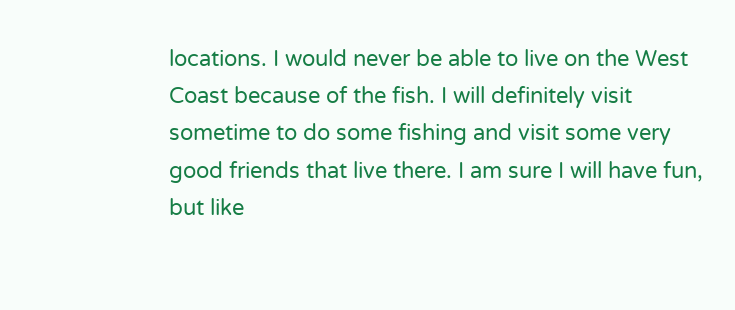locations. I would never be able to live on the West Coast because of the fish. I will definitely visit sometime to do some fishing and visit some very good friends that live there. I am sure I will have fun, but like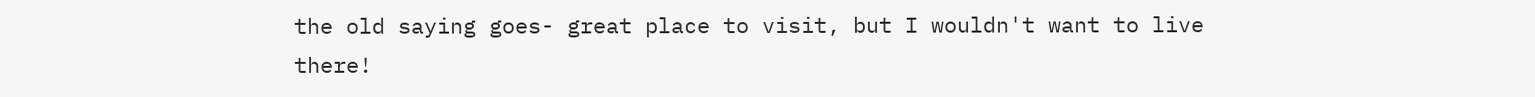the old saying goes- great place to visit, but I wouldn't want to live there!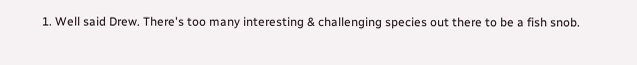1. Well said Drew. There's too many interesting & challenging species out there to be a fish snob.